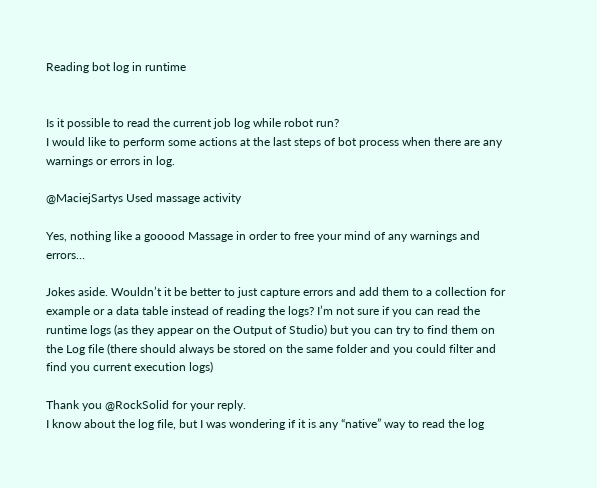Reading bot log in runtime


Is it possible to read the current job log while robot run?
I would like to perform some actions at the last steps of bot process when there are any warnings or errors in log.

@MaciejSartys Used massage activity

Yes, nothing like a gooood Massage in order to free your mind of any warnings and errors…

Jokes aside. Wouldn’t it be better to just capture errors and add them to a collection for example or a data table instead of reading the logs? I’m not sure if you can read the runtime logs (as they appear on the Output of Studio) but you can try to find them on the Log file (there should always be stored on the same folder and you could filter and find you current execution logs)

Thank you @RockSolid for your reply.
I know about the log file, but I was wondering if it is any “native” way to read the log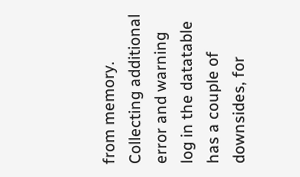from memory.
Collecting additional error and warning log in the datatable has a couple of downsides, for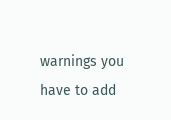warnings you have to add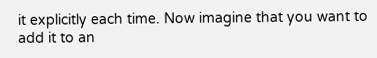it explicitly each time. Now imagine that you want to add it to an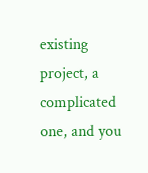existing project, a complicated one, and you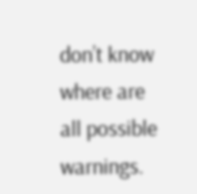don’t know where are all possible warnings.